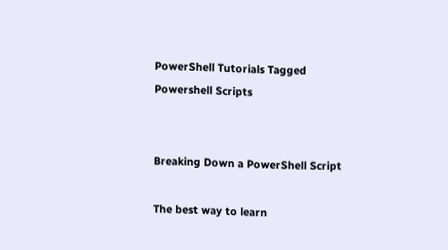PowerShell Tutorials Tagged Powershell Scripts


Breaking Down a PowerShell Script

The best way to learn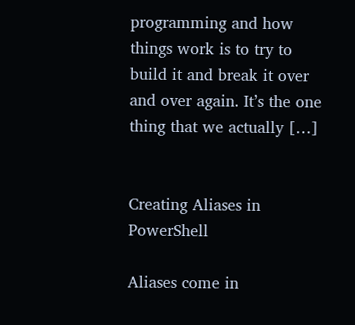programming and how things work is to try to build it and break it over and over again. It’s the one thing that we actually […]


Creating Aliases in PowerShell

Aliases come in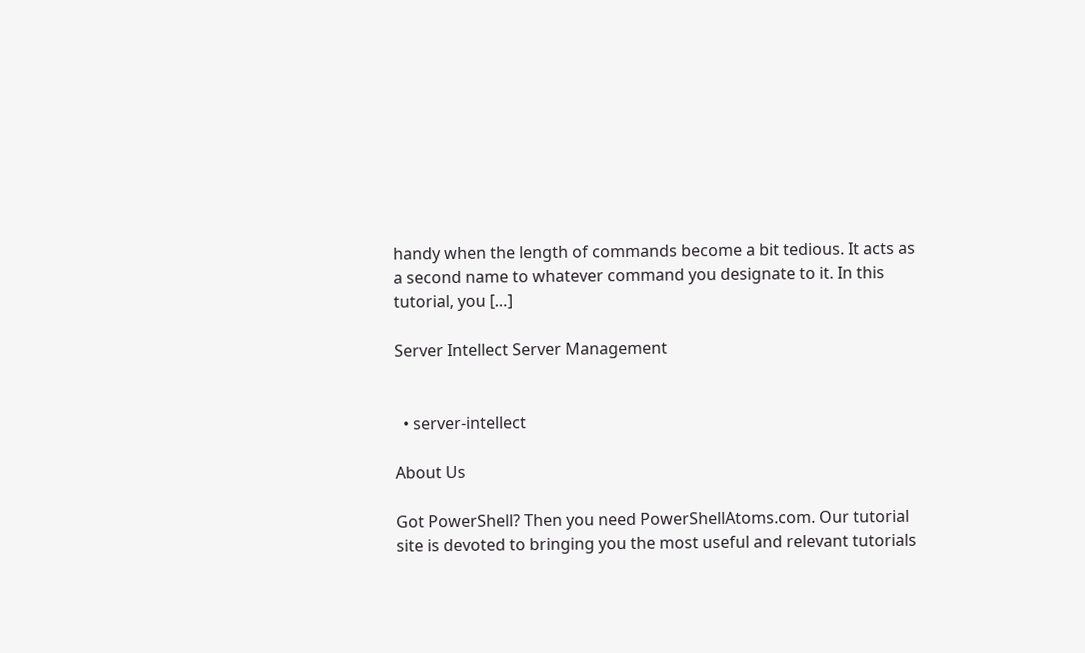handy when the length of commands become a bit tedious. It acts as a second name to whatever command you designate to it. In this tutorial, you […]

Server Intellect Server Management


  • server-intellect

About Us

Got PowerShell? Then you need PowerShellAtoms.com. Our tutorial site is devoted to bringing you the most useful and relevant tutorials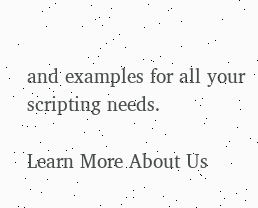and examples for all your scripting needs.

Learn More About Us